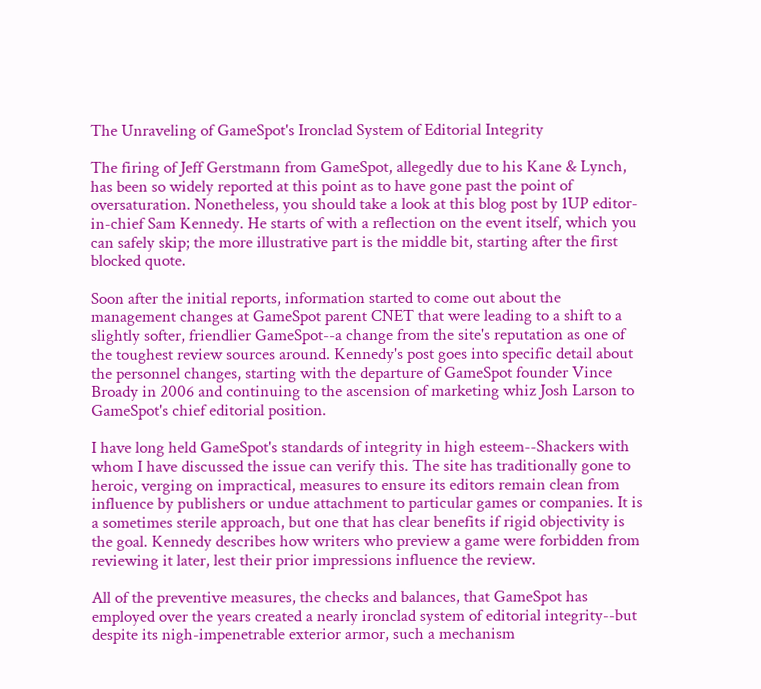The Unraveling of GameSpot's Ironclad System of Editorial Integrity

The firing of Jeff Gerstmann from GameSpot, allegedly due to his Kane & Lynch, has been so widely reported at this point as to have gone past the point of oversaturation. Nonetheless, you should take a look at this blog post by 1UP editor-in-chief Sam Kennedy. He starts of with a reflection on the event itself, which you can safely skip; the more illustrative part is the middle bit, starting after the first blocked quote.

Soon after the initial reports, information started to come out about the management changes at GameSpot parent CNET that were leading to a shift to a slightly softer, friendlier GameSpot--a change from the site's reputation as one of the toughest review sources around. Kennedy's post goes into specific detail about the personnel changes, starting with the departure of GameSpot founder Vince Broady in 2006 and continuing to the ascension of marketing whiz Josh Larson to GameSpot's chief editorial position.

I have long held GameSpot's standards of integrity in high esteem--Shackers with whom I have discussed the issue can verify this. The site has traditionally gone to heroic, verging on impractical, measures to ensure its editors remain clean from influence by publishers or undue attachment to particular games or companies. It is a sometimes sterile approach, but one that has clear benefits if rigid objectivity is the goal. Kennedy describes how writers who preview a game were forbidden from reviewing it later, lest their prior impressions influence the review.

All of the preventive measures, the checks and balances, that GameSpot has employed over the years created a nearly ironclad system of editorial integrity--but despite its nigh-impenetrable exterior armor, such a mechanism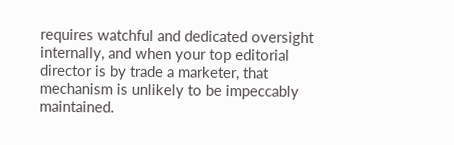requires watchful and dedicated oversight internally, and when your top editorial director is by trade a marketer, that mechanism is unlikely to be impeccably maintained.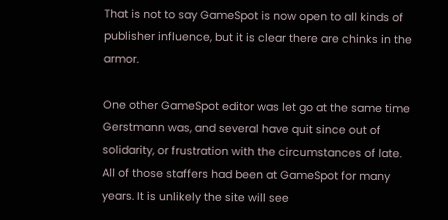That is not to say GameSpot is now open to all kinds of publisher influence, but it is clear there are chinks in the armor.

One other GameSpot editor was let go at the same time Gerstmann was, and several have quit since out of solidarity, or frustration with the circumstances of late. All of those staffers had been at GameSpot for many years. It is unlikely the site will see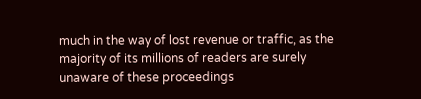much in the way of lost revenue or traffic, as the majority of its millions of readers are surely unaware of these proceedings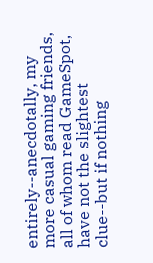entirely--anecdotally, my more casual gaming friends, all of whom read GameSpot, have not the slightest clue--but if nothing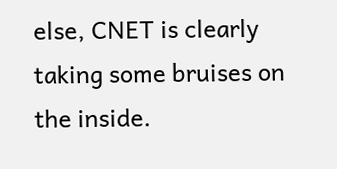else, CNET is clearly taking some bruises on the inside.